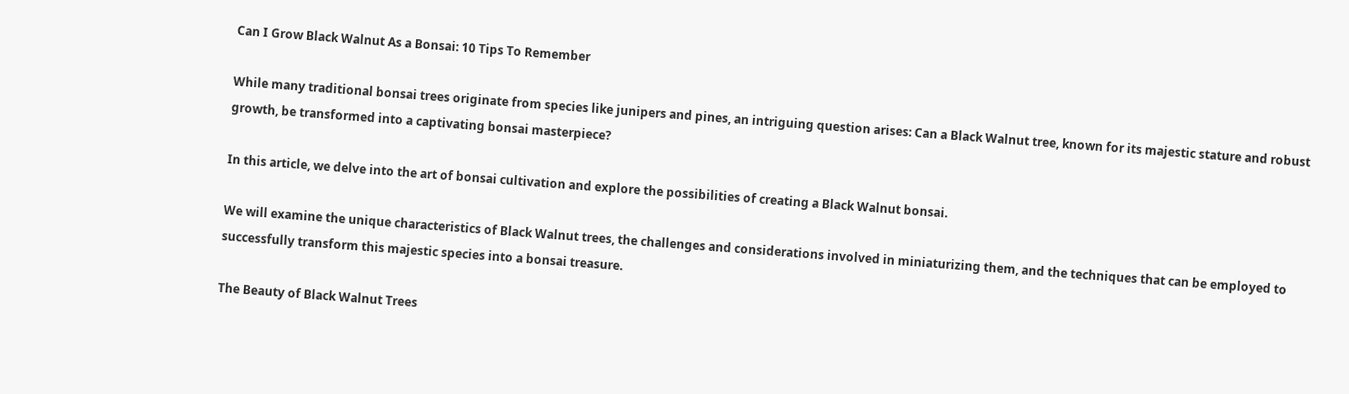Can I Grow Black Walnut As a Bonsai: 10 Tips To Remember

While many traditional bonsai trees originate from species like junipers and pines, an intriguing question arises: Can a Black Walnut tree, known for its majestic stature and robust growth, be transformed into a captivating bonsai masterpiece?

In this article, we delve into the art of bonsai cultivation and explore the possibilities of creating a Black Walnut bonsai.

We will examine the unique characteristics of Black Walnut trees, the challenges and considerations involved in miniaturizing them, and the techniques that can be employed to successfully transform this majestic species into a bonsai treasure.

The Beauty of Black Walnut Trees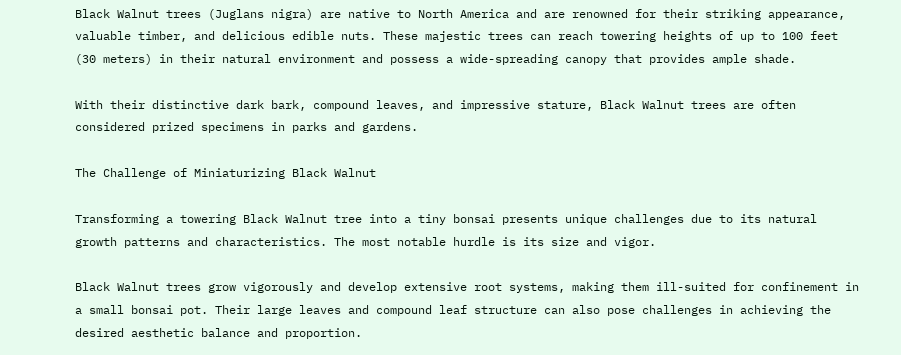Black Walnut trees (Juglans nigra) are native to North America and are renowned for their striking appearance, valuable timber, and delicious edible nuts. These majestic trees can reach towering heights of up to 100 feet (30 meters) in their natural environment and possess a wide-spreading canopy that provides ample shade.

With their distinctive dark bark, compound leaves, and impressive stature, Black Walnut trees are often considered prized specimens in parks and gardens.

The Challenge of Miniaturizing Black Walnut

Transforming a towering Black Walnut tree into a tiny bonsai presents unique challenges due to its natural growth patterns and characteristics. The most notable hurdle is its size and vigor.

Black Walnut trees grow vigorously and develop extensive root systems, making them ill-suited for confinement in a small bonsai pot. Their large leaves and compound leaf structure can also pose challenges in achieving the desired aesthetic balance and proportion.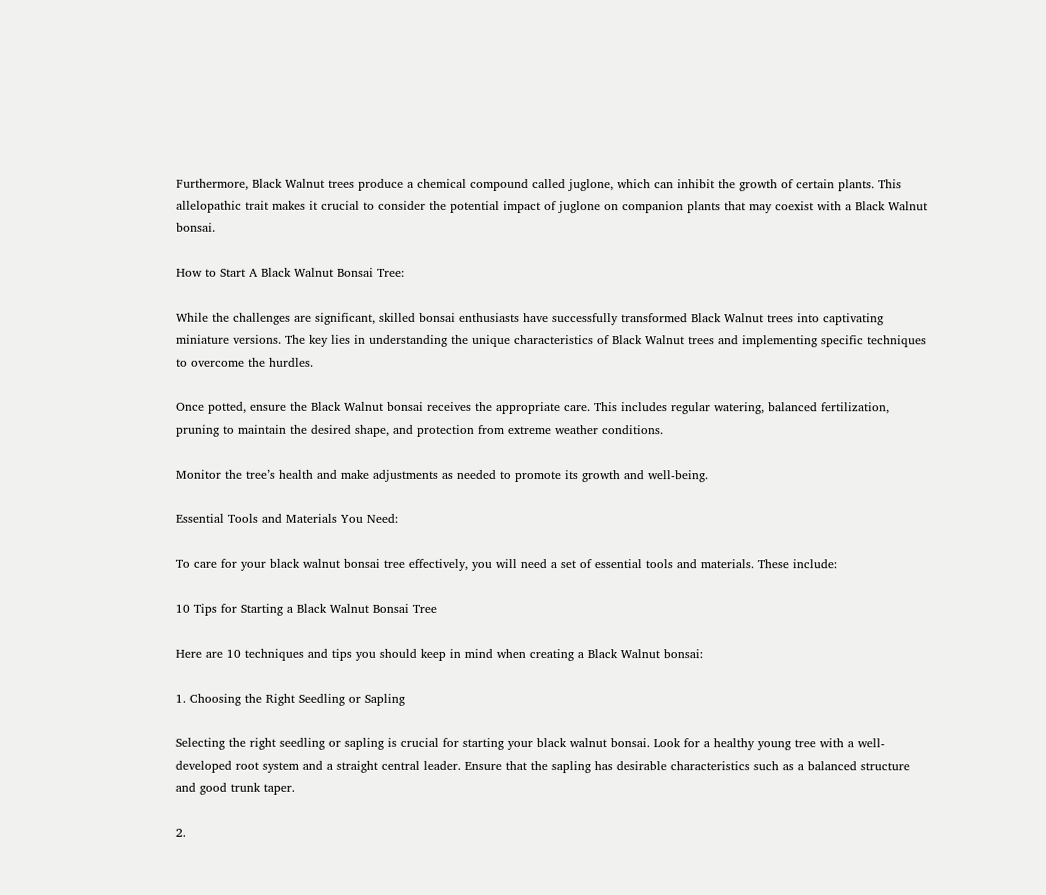Furthermore, Black Walnut trees produce a chemical compound called juglone, which can inhibit the growth of certain plants. This allelopathic trait makes it crucial to consider the potential impact of juglone on companion plants that may coexist with a Black Walnut bonsai.

How to Start A Black Walnut Bonsai Tree:

While the challenges are significant, skilled bonsai enthusiasts have successfully transformed Black Walnut trees into captivating miniature versions. The key lies in understanding the unique characteristics of Black Walnut trees and implementing specific techniques to overcome the hurdles.

Once potted, ensure the Black Walnut bonsai receives the appropriate care. This includes regular watering, balanced fertilization, pruning to maintain the desired shape, and protection from extreme weather conditions.

Monitor the tree’s health and make adjustments as needed to promote its growth and well-being.

Essential Tools and Materials You Need:

To care for your black walnut bonsai tree effectively, you will need a set of essential tools and materials. These include:

10 Tips for Starting a Black Walnut Bonsai Tree

Here are 10 techniques and tips you should keep in mind when creating a Black Walnut bonsai:

1. Choosing the Right Seedling or Sapling

Selecting the right seedling or sapling is crucial for starting your black walnut bonsai. Look for a healthy young tree with a well-developed root system and a straight central leader. Ensure that the sapling has desirable characteristics such as a balanced structure and good trunk taper.

2.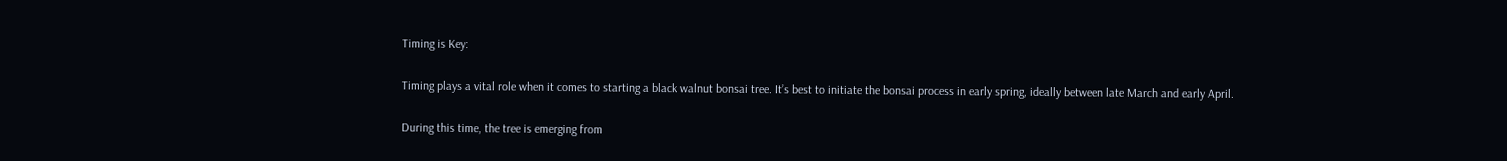Timing is Key:

Timing plays a vital role when it comes to starting a black walnut bonsai tree. It’s best to initiate the bonsai process in early spring, ideally between late March and early April.

During this time, the tree is emerging from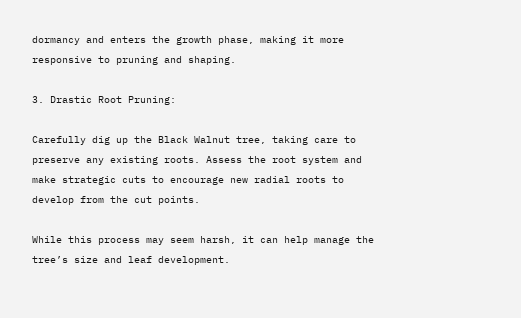dormancy and enters the growth phase, making it more responsive to pruning and shaping.

3. Drastic Root Pruning:

Carefully dig up the Black Walnut tree, taking care to preserve any existing roots. Assess the root system and make strategic cuts to encourage new radial roots to develop from the cut points.

While this process may seem harsh, it can help manage the tree’s size and leaf development.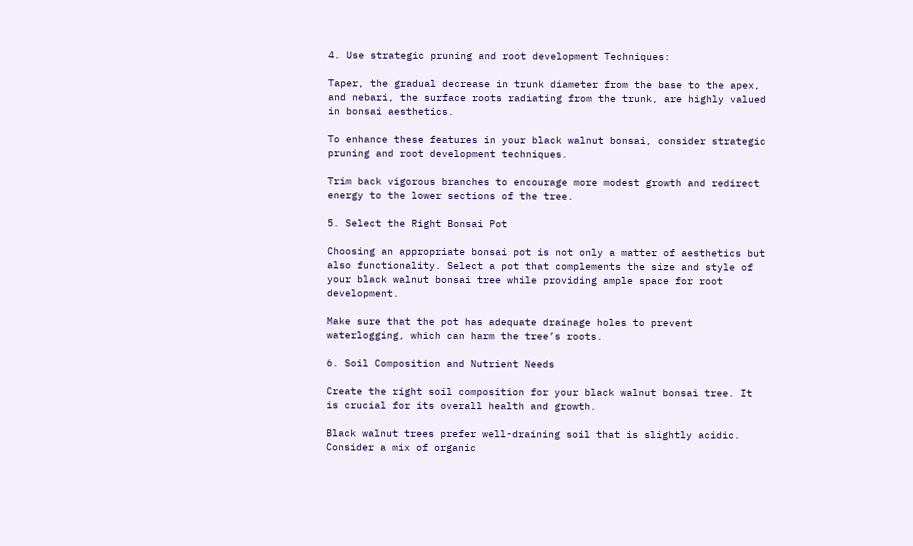4. Use strategic pruning and root development Techniques:

Taper, the gradual decrease in trunk diameter from the base to the apex, and nebari, the surface roots radiating from the trunk, are highly valued in bonsai aesthetics.

To enhance these features in your black walnut bonsai, consider strategic pruning and root development techniques.

Trim back vigorous branches to encourage more modest growth and redirect energy to the lower sections of the tree.

5. Select the Right Bonsai Pot

Choosing an appropriate bonsai pot is not only a matter of aesthetics but also functionality. Select a pot that complements the size and style of your black walnut bonsai tree while providing ample space for root development.

Make sure that the pot has adequate drainage holes to prevent waterlogging, which can harm the tree’s roots.

6. Soil Composition and Nutrient Needs

Create the right soil composition for your black walnut bonsai tree. It is crucial for its overall health and growth.

Black walnut trees prefer well-draining soil that is slightly acidic. Consider a mix of organic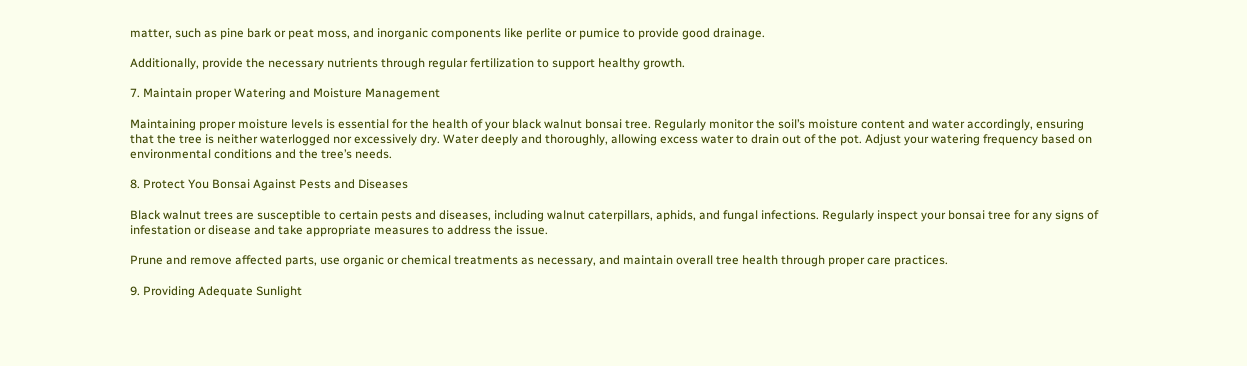matter, such as pine bark or peat moss, and inorganic components like perlite or pumice to provide good drainage.

Additionally, provide the necessary nutrients through regular fertilization to support healthy growth.

7. Maintain proper Watering and Moisture Management

Maintaining proper moisture levels is essential for the health of your black walnut bonsai tree. Regularly monitor the soil’s moisture content and water accordingly, ensuring that the tree is neither waterlogged nor excessively dry. Water deeply and thoroughly, allowing excess water to drain out of the pot. Adjust your watering frequency based on environmental conditions and the tree’s needs.

8. Protect You Bonsai Against Pests and Diseases

Black walnut trees are susceptible to certain pests and diseases, including walnut caterpillars, aphids, and fungal infections. Regularly inspect your bonsai tree for any signs of infestation or disease and take appropriate measures to address the issue.

Prune and remove affected parts, use organic or chemical treatments as necessary, and maintain overall tree health through proper care practices.

9. Providing Adequate Sunlight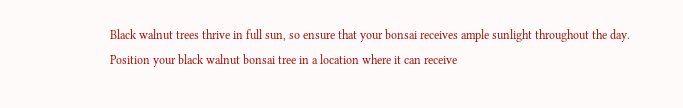Black walnut trees thrive in full sun, so ensure that your bonsai receives ample sunlight throughout the day. Position your black walnut bonsai tree in a location where it can receive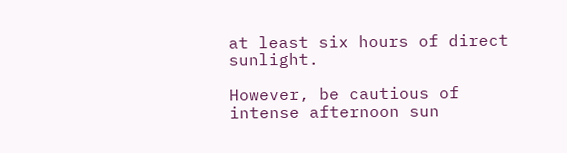at least six hours of direct sunlight.

However, be cautious of intense afternoon sun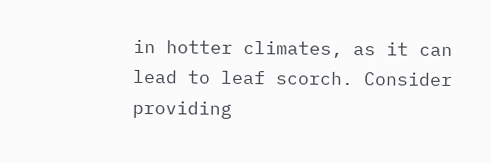in hotter climates, as it can lead to leaf scorch. Consider providing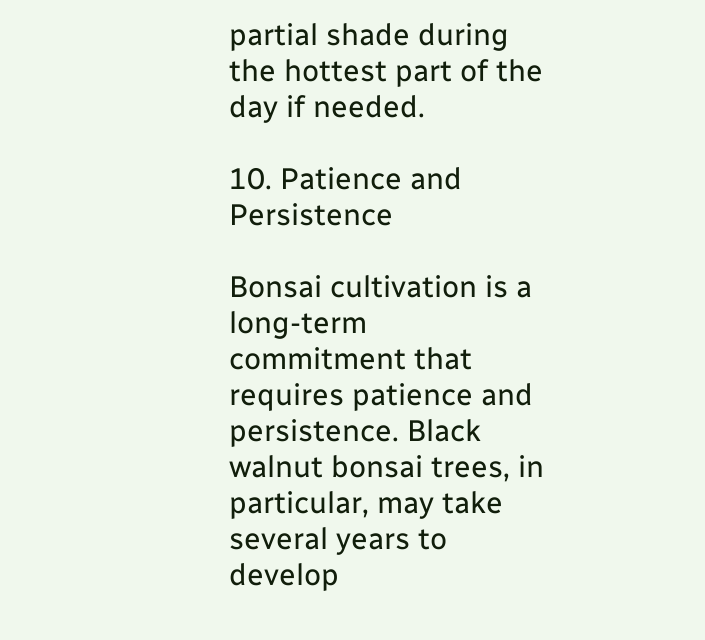partial shade during the hottest part of the day if needed.

10. Patience and Persistence

Bonsai cultivation is a long-term commitment that requires patience and persistence. Black walnut bonsai trees, in particular, may take several years to develop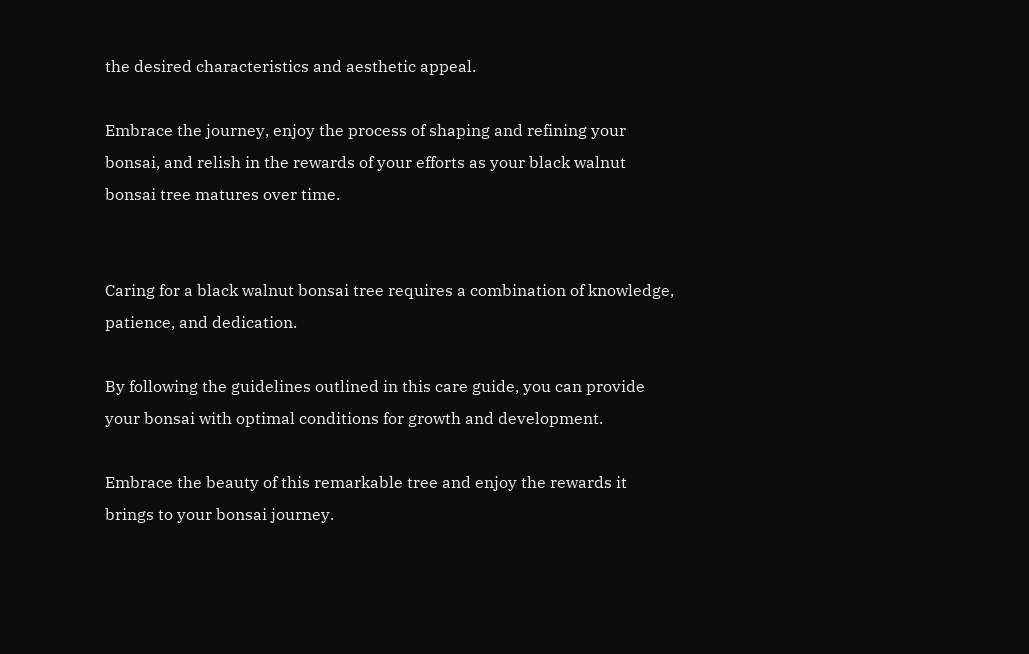the desired characteristics and aesthetic appeal.

Embrace the journey, enjoy the process of shaping and refining your bonsai, and relish in the rewards of your efforts as your black walnut bonsai tree matures over time.


Caring for a black walnut bonsai tree requires a combination of knowledge, patience, and dedication.

By following the guidelines outlined in this care guide, you can provide your bonsai with optimal conditions for growth and development.

Embrace the beauty of this remarkable tree and enjoy the rewards it brings to your bonsai journey.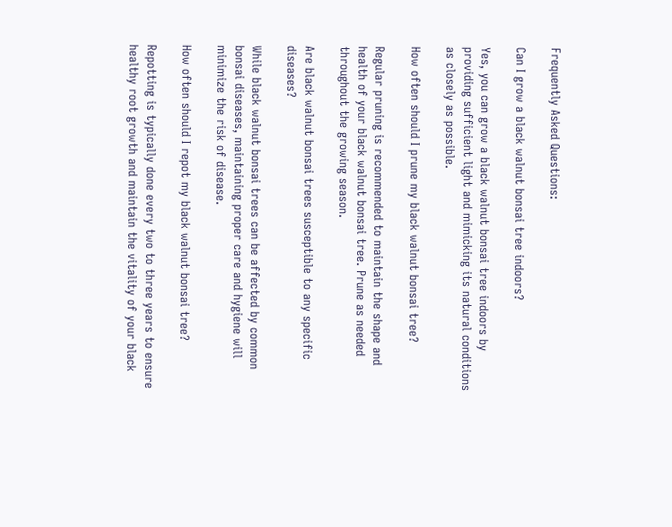Frequently Asked Questions:

Can I grow a black walnut bonsai tree indoors?

Yes, you can grow a black walnut bonsai tree indoors by providing sufficient light and mimicking its natural conditions as closely as possible.

How often should I prune my black walnut bonsai tree?

Regular pruning is recommended to maintain the shape and health of your black walnut bonsai tree. Prune as needed throughout the growing season.

Are black walnut bonsai trees susceptible to any specific diseases?

While black walnut bonsai trees can be affected by common bonsai diseases, maintaining proper care and hygiene will minimize the risk of disease.

How often should I repot my black walnut bonsai tree?

Repotting is typically done every two to three years to ensure healthy root growth and maintain the vitality of your black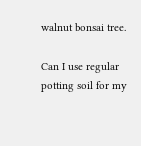walnut bonsai tree.

Can I use regular potting soil for my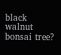black walnut bonsai tree?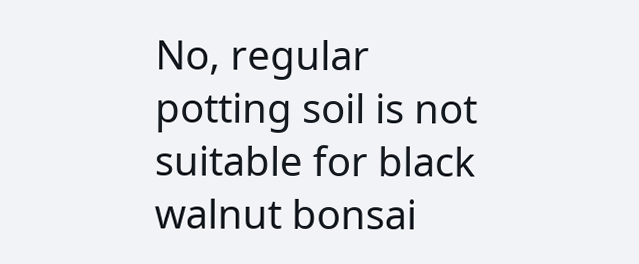No, regular potting soil is not suitable for black walnut bonsai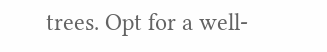trees. Opt for a well-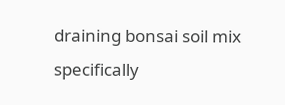draining bonsai soil mix specifically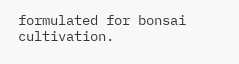formulated for bonsai cultivation.